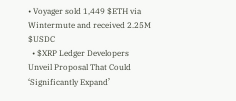• Voyager sold 1,449 $ETH via Wintermute and received 2.25M $USDC
  • $XRP Ledger Developers Unveil Proposal That Could ‘Significantly Expand’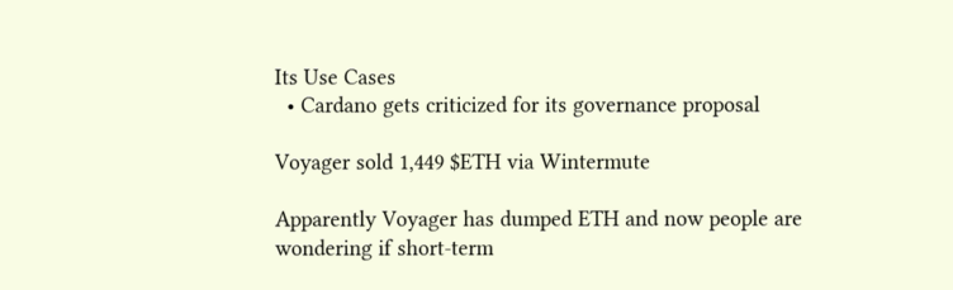Its Use Cases
  • Cardano gets criticized for its governance proposal

Voyager sold 1,449 $ETH via Wintermute

Apparently Voyager has dumped ETH and now people are wondering if short-term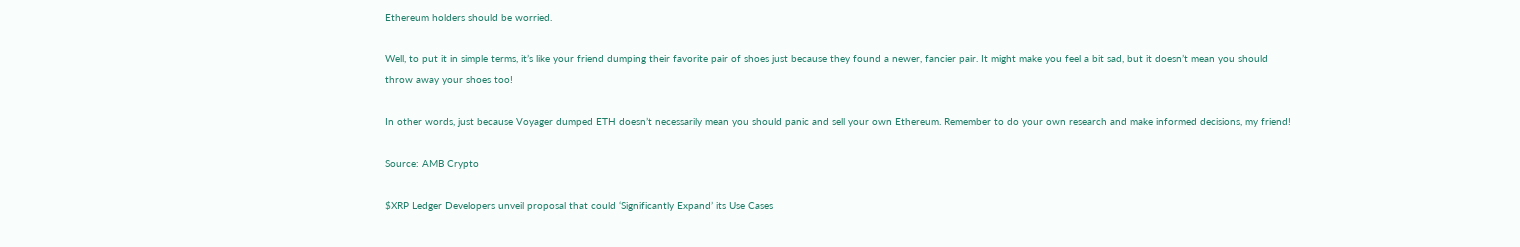Ethereum holders should be worried.

Well, to put it in simple terms, it’s like your friend dumping their favorite pair of shoes just because they found a newer, fancier pair. It might make you feel a bit sad, but it doesn’t mean you should throw away your shoes too!

In other words, just because Voyager dumped ETH doesn’t necessarily mean you should panic and sell your own Ethereum. Remember to do your own research and make informed decisions, my friend!

Source: AMB Crypto

$XRP Ledger Developers unveil proposal that could ‘Significantly Expand’ its Use Cases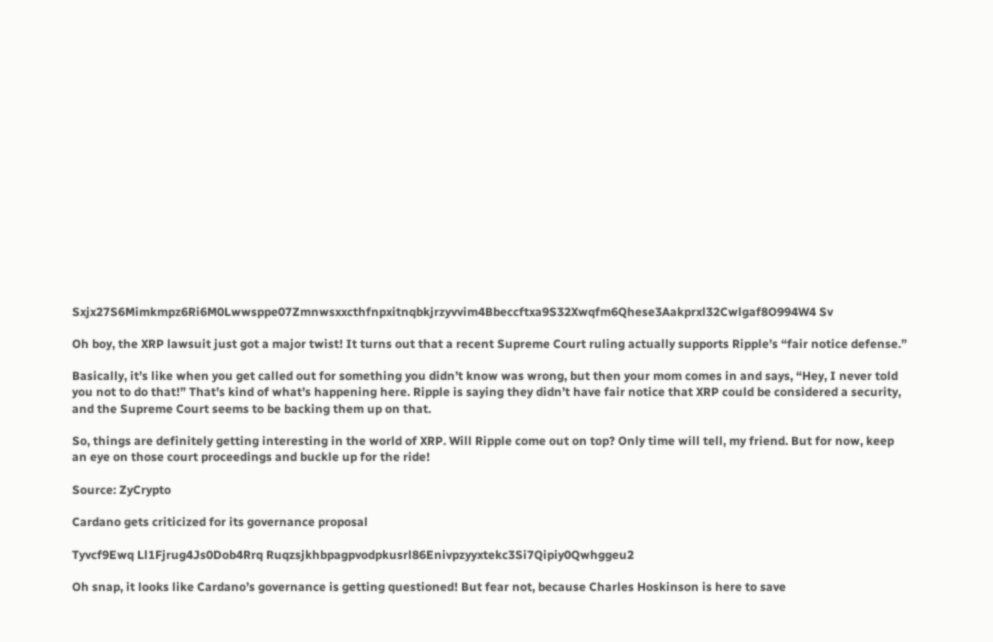Sxjx27S6Mimkmpz6Ri6M0Lwwsppe07Zmnwsxxcthfnpxitnqbkjrzyvvim4Bbeccftxa9S32Xwqfm6Qhese3Aakprxl32Cwlgaf8O994W4 Sv

Oh boy, the XRP lawsuit just got a major twist! It turns out that a recent Supreme Court ruling actually supports Ripple’s “fair notice defense.”

Basically, it’s like when you get called out for something you didn’t know was wrong, but then your mom comes in and says, “Hey, I never told you not to do that!” That’s kind of what’s happening here. Ripple is saying they didn’t have fair notice that XRP could be considered a security, and the Supreme Court seems to be backing them up on that.

So, things are definitely getting interesting in the world of XRP. Will Ripple come out on top? Only time will tell, my friend. But for now, keep an eye on those court proceedings and buckle up for the ride!

Source: ZyCrypto

Cardano gets criticized for its governance proposal

Tyvcf9Ewq Ll1Fjrug4Js0Dob4Rrq Ruqzsjkhbpagpvodpkusrl86Enivpzyyxtekc3Si7Qipiy0Qwhggeu2

Oh snap, it looks like Cardano’s governance is getting questioned! But fear not, because Charles Hoskinson is here to save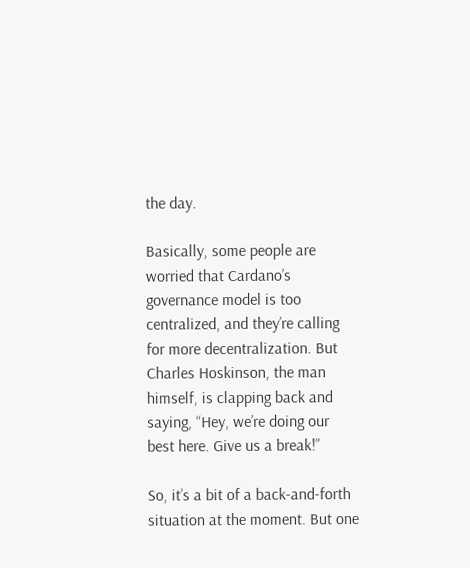the day.

Basically, some people are worried that Cardano’s governance model is too centralized, and they’re calling for more decentralization. But Charles Hoskinson, the man himself, is clapping back and saying, “Hey, we’re doing our best here. Give us a break!”

So, it’s a bit of a back-and-forth situation at the moment. But one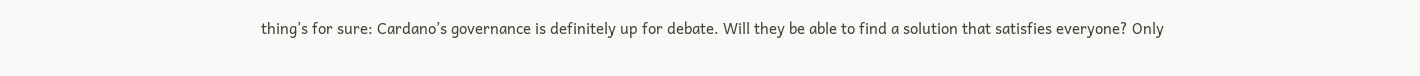thing’s for sure: Cardano’s governance is definitely up for debate. Will they be able to find a solution that satisfies everyone? Only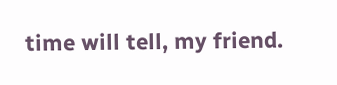time will tell, my friend.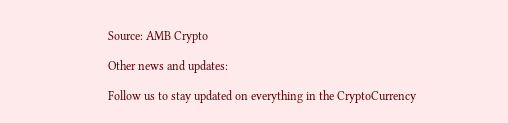Source: AMB Crypto

Other news and updates:

Follow us to stay updated on everything in the CryptoCurrency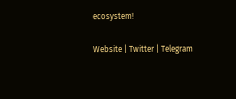ecosystem!

Website | Twitter | Telegram